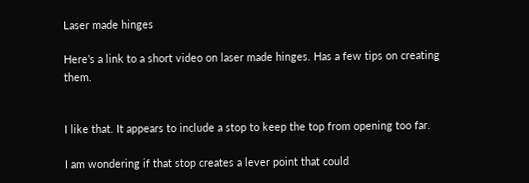Laser made hinges

Here’s a link to a short video on laser made hinges. Has a few tips on creating them.


I like that. It appears to include a stop to keep the top from opening too far.

I am wondering if that stop creates a lever point that could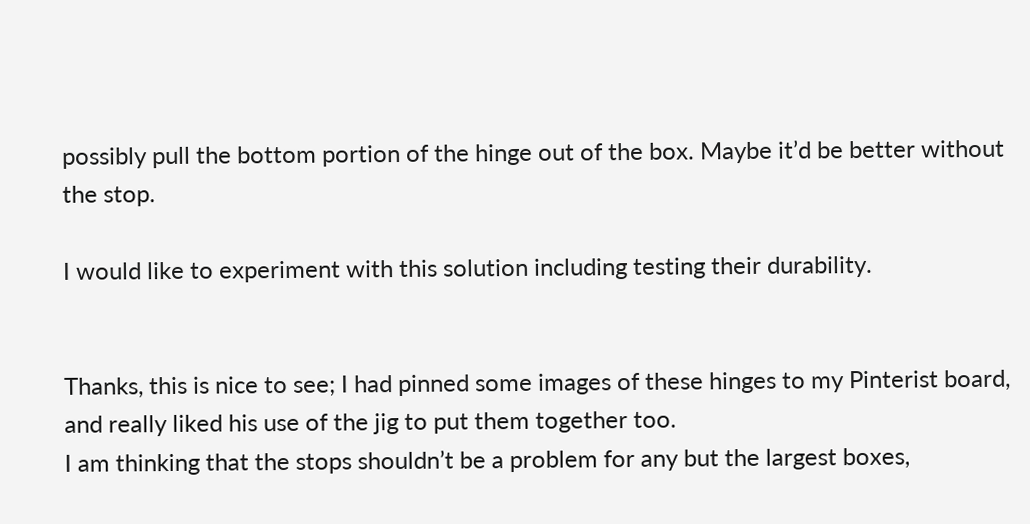possibly pull the bottom portion of the hinge out of the box. Maybe it’d be better without the stop.

I would like to experiment with this solution including testing their durability.


Thanks, this is nice to see; I had pinned some images of these hinges to my Pinterist board, and really liked his use of the jig to put them together too.
I am thinking that the stops shouldn’t be a problem for any but the largest boxes,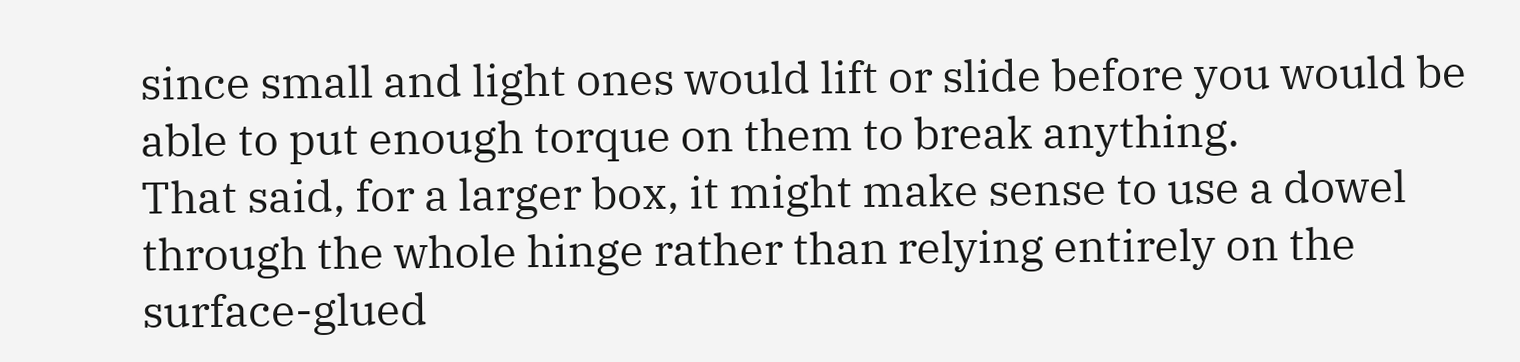since small and light ones would lift or slide before you would be able to put enough torque on them to break anything.
That said, for a larger box, it might make sense to use a dowel through the whole hinge rather than relying entirely on the surface-glued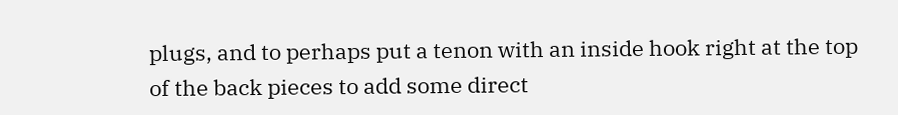plugs, and to perhaps put a tenon with an inside hook right at the top of the back pieces to add some direct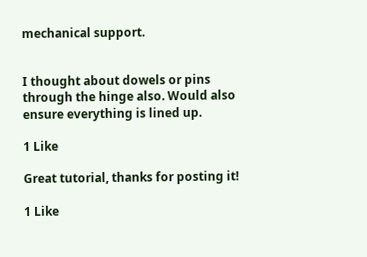mechanical support.


I thought about dowels or pins through the hinge also. Would also ensure everything is lined up.

1 Like

Great tutorial, thanks for posting it!

1 Like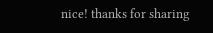nice! thanks for sharing